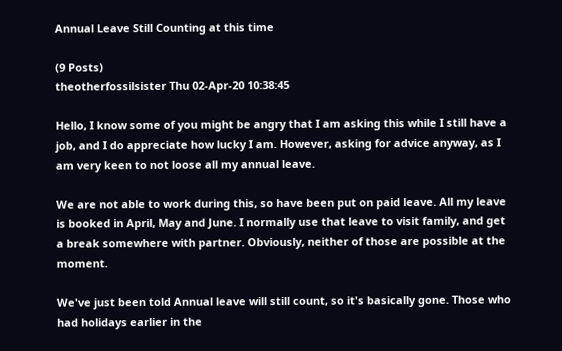Annual Leave Still Counting at this time

(9 Posts)
theotherfossilsister Thu 02-Apr-20 10:38:45

Hello, I know some of you might be angry that I am asking this while I still have a job, and I do appreciate how lucky I am. However, asking for advice anyway, as I am very keen to not loose all my annual leave.

We are not able to work during this, so have been put on paid leave. All my leave is booked in April, May and June. I normally use that leave to visit family, and get a break somewhere with partner. Obviously, neither of those are possible at the moment.

We've just been told Annual leave will still count, so it's basically gone. Those who had holidays earlier in the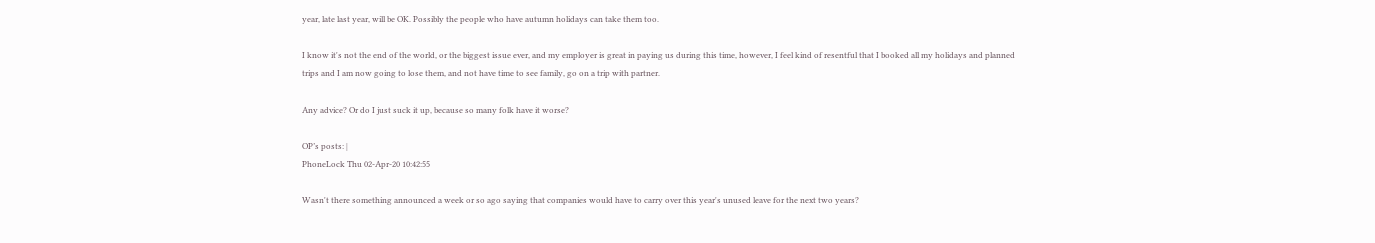year, late last year, will be OK. Possibly the people who have autumn holidays can take them too.

I know it's not the end of the world, or the biggest issue ever, and my employer is great in paying us during this time, however, I feel kind of resentful that I booked all my holidays and planned trips and I am now going to lose them, and not have time to see family, go on a trip with partner.

Any advice? Or do I just suck it up, because so many folk have it worse?

OP’s posts: |
PhoneLock Thu 02-Apr-20 10:42:55

Wasn't there something announced a week or so ago saying that companies would have to carry over this year's unused leave for the next two years?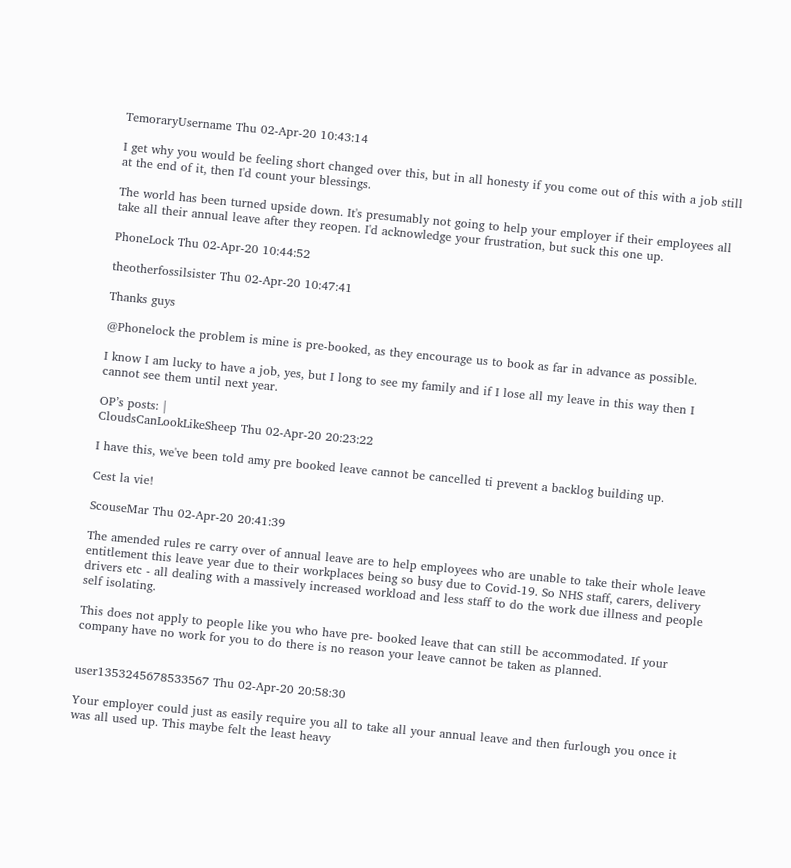TemoraryUsername Thu 02-Apr-20 10:43:14

I get why you would be feeling short changed over this, but in all honesty if you come out of this with a job still at the end of it, then I'd count your blessings.

The world has been turned upside down. It's presumably not going to help your employer if their employees all take all their annual leave after they reopen. I'd acknowledge your frustration, but suck this one up.

PhoneLock Thu 02-Apr-20 10:44:52

theotherfossilsister Thu 02-Apr-20 10:47:41

Thanks guys

@Phonelock the problem is mine is pre-booked, as they encourage us to book as far in advance as possible.

I know I am lucky to have a job, yes, but I long to see my family and if I lose all my leave in this way then I cannot see them until next year.

OP’s posts: |
CloudsCanLookLikeSheep Thu 02-Apr-20 20:23:22

I have this, we've been told amy pre booked leave cannot be cancelled ti prevent a backlog building up.

Cest la vie!

ScouseMar Thu 02-Apr-20 20:41:39

The amended rules re carry over of annual leave are to help employees who are unable to take their whole leave entitlement this leave year due to their workplaces being so busy due to Covid-19. So NHS staff, carers, delivery drivers etc - all dealing with a massively increased workload and less staff to do the work due illness and people self isolating.

This does not apply to people like you who have pre- booked leave that can still be accommodated. If your company have no work for you to do there is no reason your leave cannot be taken as planned.


user1353245678533567 Thu 02-Apr-20 20:58:30

Your employer could just as easily require you all to take all your annual leave and then furlough you once it was all used up. This maybe felt the least heavy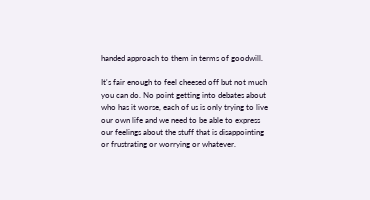handed approach to them in terms of goodwill.

It's fair enough to feel cheesed off but not much you can do. No point getting into debates about who has it worse, each of us is only trying to live our own life and we need to be able to express our feelings about the stuff that is disappointing or frustrating or worrying or whatever.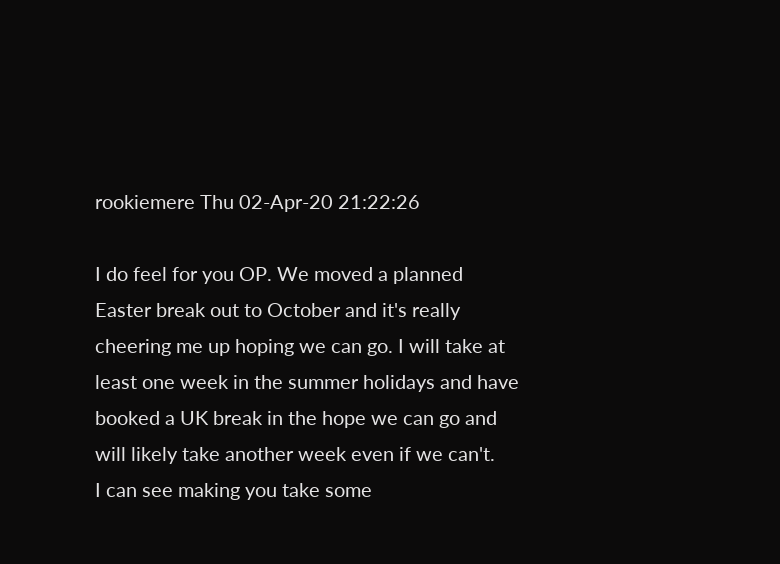rookiemere Thu 02-Apr-20 21:22:26

I do feel for you OP. We moved a planned Easter break out to October and it's really cheering me up hoping we can go. I will take at least one week in the summer holidays and have booked a UK break in the hope we can go and will likely take another week even if we can't.
I can see making you take some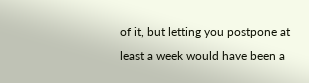of it, but letting you postpone at least a week would have been a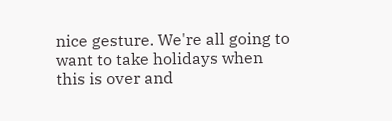nice gesture. We're all going to want to take holidays when this is over and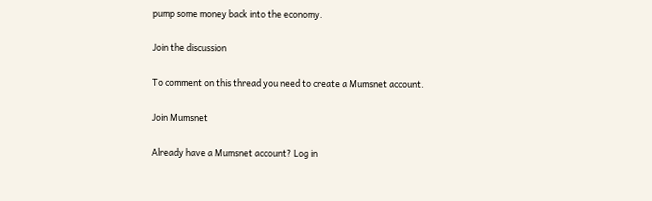pump some money back into the economy.

Join the discussion

To comment on this thread you need to create a Mumsnet account.

Join Mumsnet

Already have a Mumsnet account? Log in